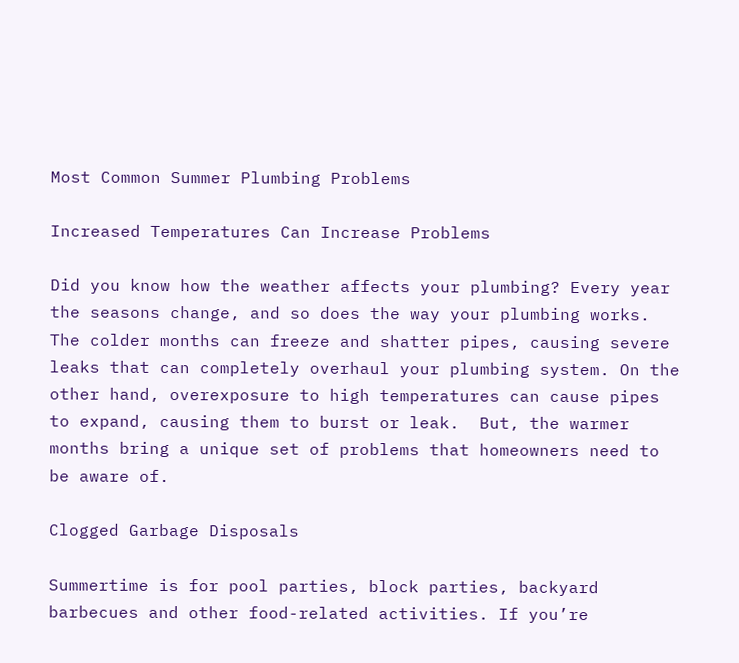Most Common Summer Plumbing Problems

Increased Temperatures Can Increase Problems

Did you know how the weather affects your plumbing? Every year the seasons change, and so does the way your plumbing works. The colder months can freeze and shatter pipes, causing severe leaks that can completely overhaul your plumbing system. On the other hand, overexposure to high temperatures can cause pipes to expand, causing them to burst or leak.  But, the warmer months bring a unique set of problems that homeowners need to be aware of.

Clogged Garbage Disposals

Summertime is for pool parties, block parties, backyard barbecues and other food-related activities. If you’re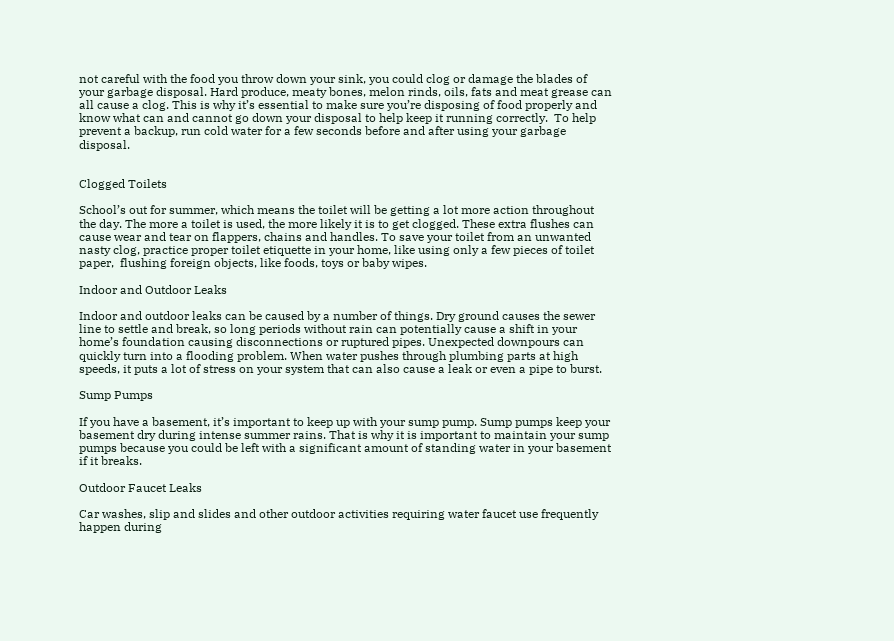not careful with the food you throw down your sink, you could clog or damage the blades of your garbage disposal. Hard produce, meaty bones, melon rinds, oils, fats and meat grease can all cause a clog. This is why it’s essential to make sure you’re disposing of food properly and know what can and cannot go down your disposal to help keep it running correctly.  To help prevent a backup, run cold water for a few seconds before and after using your garbage disposal.


Clogged Toilets

School’s out for summer, which means the toilet will be getting a lot more action throughout the day. The more a toilet is used, the more likely it is to get clogged. These extra flushes can cause wear and tear on flappers, chains and handles. To save your toilet from an unwanted nasty clog, practice proper toilet etiquette in your home, like using only a few pieces of toilet paper,  flushing foreign objects, like foods, toys or baby wipes.

Indoor and Outdoor Leaks

Indoor and outdoor leaks can be caused by a number of things. Dry ground causes the sewer line to settle and break, so long periods without rain can potentially cause a shift in your home’s foundation causing disconnections or ruptured pipes. Unexpected downpours can quickly turn into a flooding problem. When water pushes through plumbing parts at high speeds, it puts a lot of stress on your system that can also cause a leak or even a pipe to burst.

Sump Pumps

If you have a basement, it’s important to keep up with your sump pump. Sump pumps keep your basement dry during intense summer rains. That is why it is important to maintain your sump pumps because you could be left with a significant amount of standing water in your basement if it breaks.

Outdoor Faucet Leaks

Car washes, slip and slides and other outdoor activities requiring water faucet use frequently happen during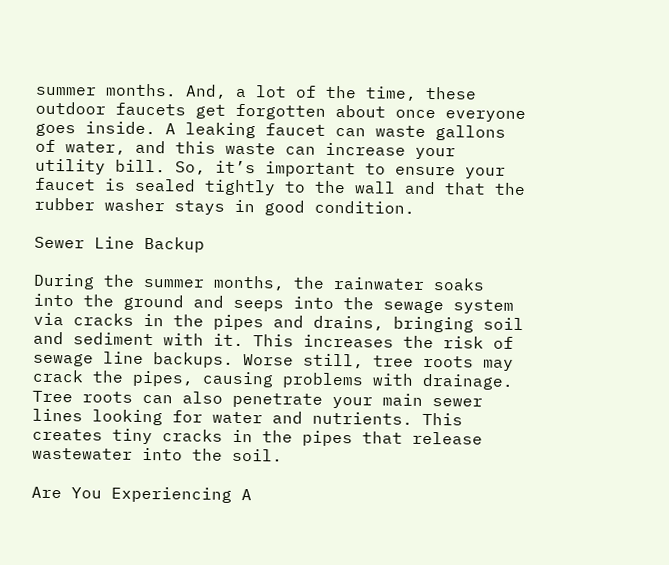summer months. And, a lot of the time, these outdoor faucets get forgotten about once everyone goes inside. A leaking faucet can waste gallons of water, and this waste can increase your utility bill. So, it’s important to ensure your faucet is sealed tightly to the wall and that the rubber washer stays in good condition.

Sewer Line Backup

During the summer months, the rainwater soaks into the ground and seeps into the sewage system via cracks in the pipes and drains, bringing soil and sediment with it. This increases the risk of sewage line backups. Worse still, tree roots may crack the pipes, causing problems with drainage. Tree roots can also penetrate your main sewer lines looking for water and nutrients. This creates tiny cracks in the pipes that release wastewater into the soil.

Are You Experiencing A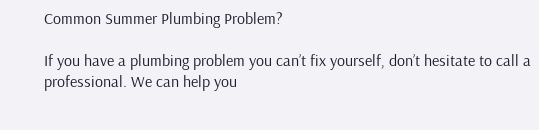Common Summer Plumbing Problem?

If you have a plumbing problem you can’t fix yourself, don’t hesitate to call a professional. We can help you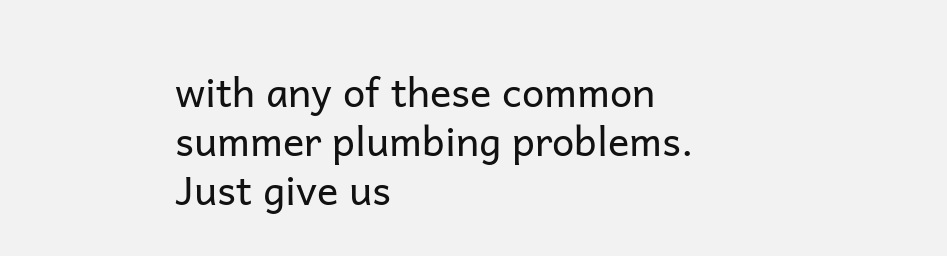with any of these common summer plumbing problems. Just give us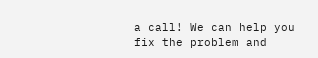a call! We can help you fix the problem and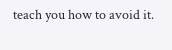teach you how to avoid it.